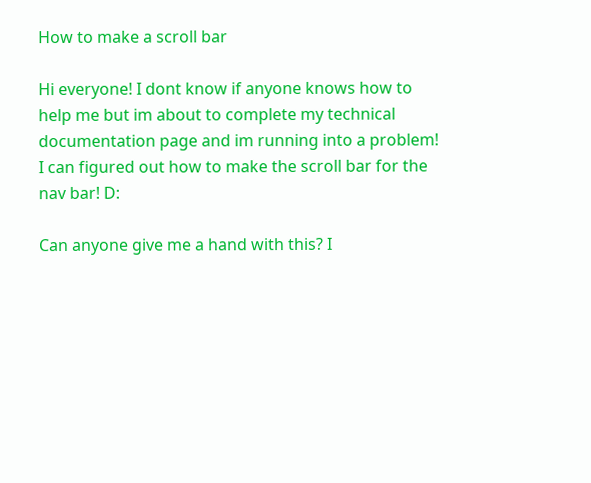How to make a scroll bar

Hi everyone! I dont know if anyone knows how to help me but im about to complete my technical documentation page and im running into a problem! I can figured out how to make the scroll bar for the nav bar! D:

Can anyone give me a hand with this? I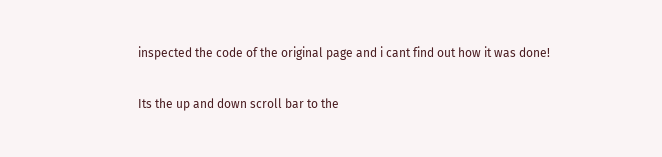inspected the code of the original page and i cant find out how it was done!

Its the up and down scroll bar to the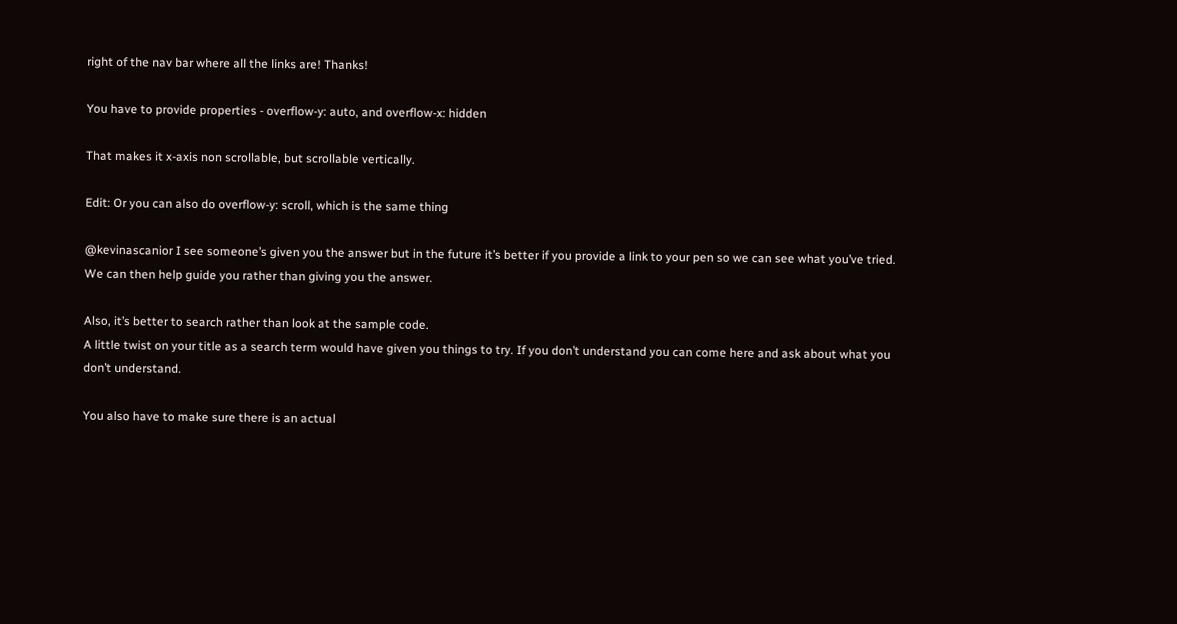right of the nav bar where all the links are! Thanks!

You have to provide properties - overflow-y: auto, and overflow-x: hidden

That makes it x-axis non scrollable, but scrollable vertically.

Edit: Or you can also do overflow-y: scroll, which is the same thing

@kevinascanior I see someone’s given you the answer but in the future it’s better if you provide a link to your pen so we can see what you’ve tried. We can then help guide you rather than giving you the answer.

Also, it’s better to search rather than look at the sample code.
A little twist on your title as a search term would have given you things to try. If you don’t understand you can come here and ask about what you don’t understand.

You also have to make sure there is an actual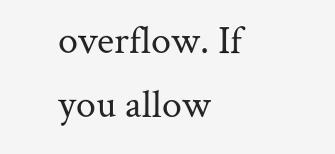overflow. If you allow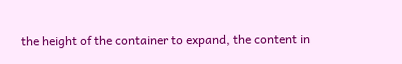the height of the container to expand, the content in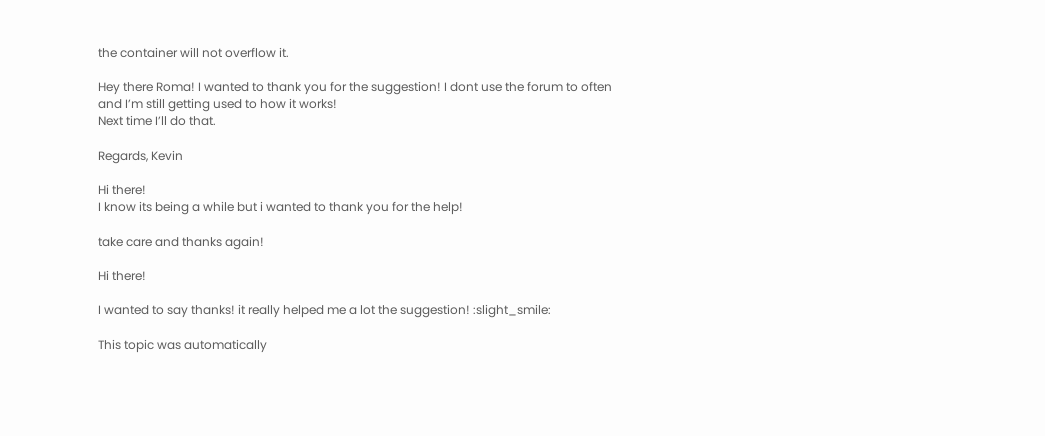the container will not overflow it.

Hey there Roma! I wanted to thank you for the suggestion! I dont use the forum to often and I’m still getting used to how it works!
Next time I’ll do that.

Regards, Kevin

Hi there!
I know its being a while but i wanted to thank you for the help!

take care and thanks again!

Hi there!

I wanted to say thanks! it really helped me a lot the suggestion! :slight_smile:

This topic was automatically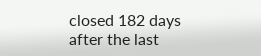closed 182 days after the last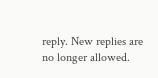reply. New replies are no longer allowed.